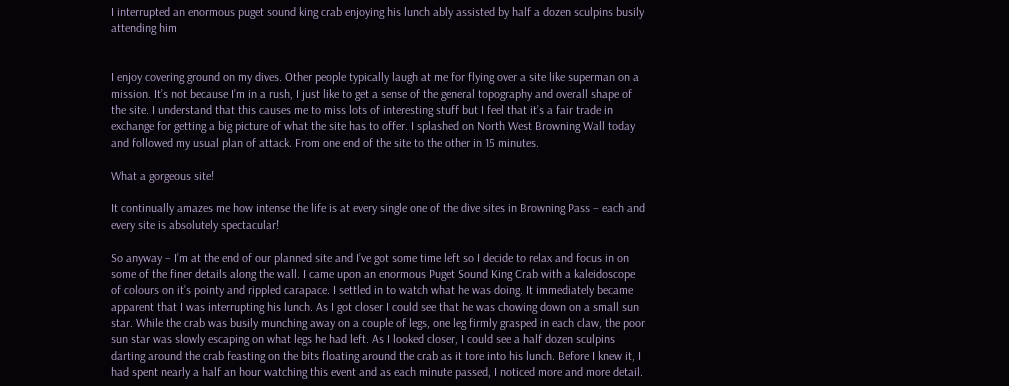I interrupted an enormous puget sound king crab enjoying his lunch ably assisted by half a dozen sculpins busily attending him


I enjoy covering ground on my dives. Other people typically laugh at me for flying over a site like superman on a mission. It’s not because I’m in a rush, I just like to get a sense of the general topography and overall shape of the site. I understand that this causes me to miss lots of interesting stuff but I feel that it’s a fair trade in exchange for getting a big picture of what the site has to offer. I splashed on North West Browning Wall today and followed my usual plan of attack. From one end of the site to the other in 15 minutes.

What a gorgeous site!

It continually amazes me how intense the life is at every single one of the dive sites in Browning Pass – each and every site is absolutely spectacular!

So anyway – I’m at the end of our planned site and I’ve got some time left so I decide to relax and focus in on some of the finer details along the wall. I came upon an enormous Puget Sound King Crab with a kaleidoscope of colours on it’s pointy and rippled carapace. I settled in to watch what he was doing. It immediately became apparent that I was interrupting his lunch. As I got closer I could see that he was chowing down on a small sun star. While the crab was busily munching away on a couple of legs, one leg firmly grasped in each claw, the poor sun star was slowly escaping on what legs he had left. As I looked closer, I could see a half dozen sculpins darting around the crab feasting on the bits floating around the crab as it tore into his lunch. Before I knew it, I had spent nearly a half an hour watching this event and as each minute passed, I noticed more and more detail.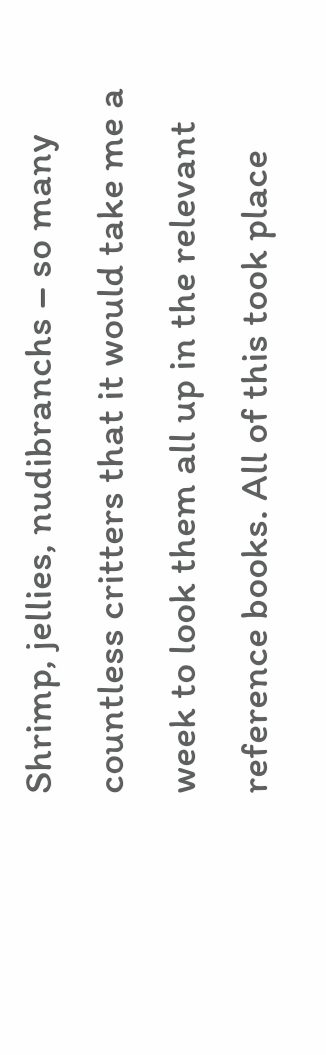Shrimp, jellies, nudibranchs – so many countless critters that it would take me a week to look them all up in the relevant reference books. All of this took place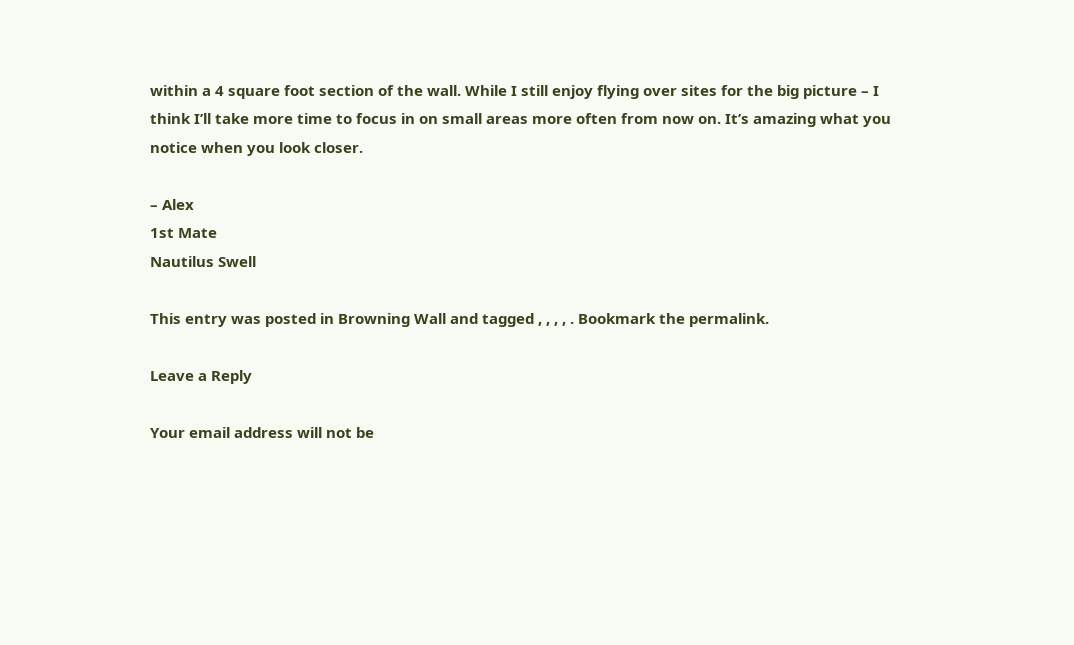within a 4 square foot section of the wall. While I still enjoy flying over sites for the big picture – I think I’ll take more time to focus in on small areas more often from now on. It’s amazing what you notice when you look closer.

– Alex
1st Mate
Nautilus Swell

This entry was posted in Browning Wall and tagged , , , , . Bookmark the permalink.

Leave a Reply

Your email address will not be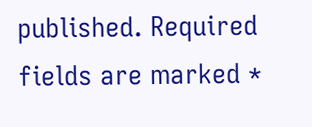published. Required fields are marked *